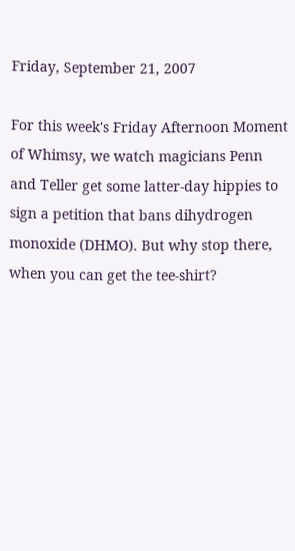Friday, September 21, 2007

For this week's Friday Afternoon Moment of Whimsy, we watch magicians Penn and Teller get some latter-day hippies to sign a petition that bans dihydrogen monoxide (DHMO). But why stop there, when you can get the tee-shirt?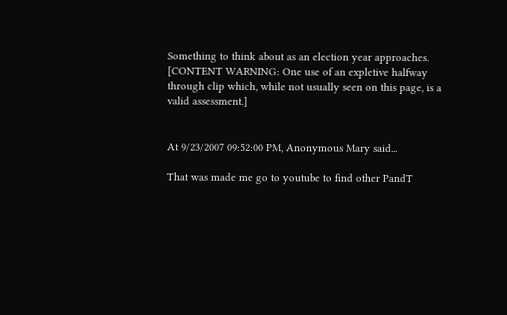Something to think about as an election year approaches. [CONTENT WARNING: One use of an expletive halfway through clip which, while not usually seen on this page, is a valid assessment.]


At 9/23/2007 09:52:00 PM, Anonymous Mary said...

That was made me go to youtube to find other PandT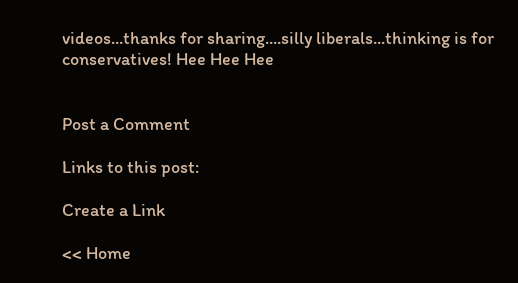videos...thanks for sharing....silly liberals...thinking is for conservatives! Hee Hee Hee


Post a Comment

Links to this post:

Create a Link

<< Home